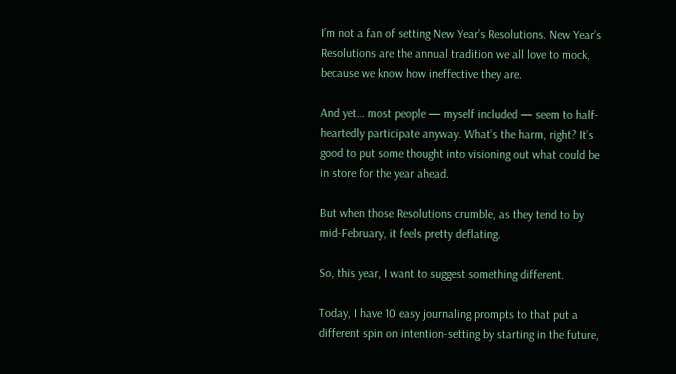I’m not a fan of setting New Year’s Resolutions. New Year’s Resolutions are the annual tradition we all love to mock, because we know how ineffective they are.

And yet… most people — myself included — seem to half-heartedly participate anyway. What’s the harm, right? It’s good to put some thought into visioning out what could be in store for the year ahead.

But when those Resolutions crumble, as they tend to by mid-February, it feels pretty deflating.

So, this year, I want to suggest something different.

Today, I have 10 easy journaling prompts to that put a different spin on intention-setting by starting in the future,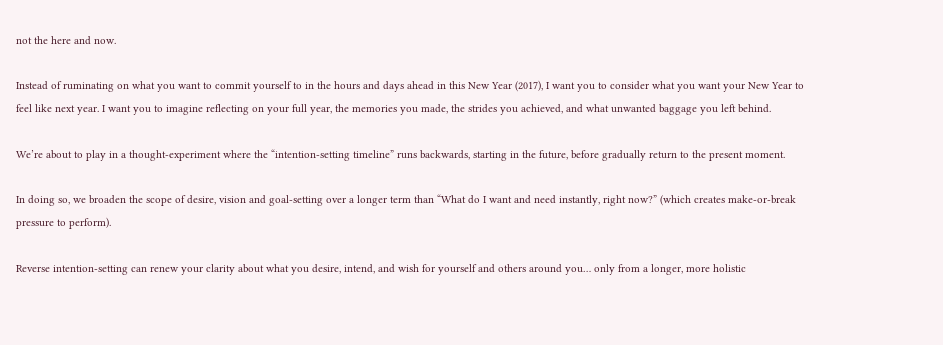not the here and now.

Instead of ruminating on what you want to commit yourself to in the hours and days ahead in this New Year (2017), I want you to consider what you want your New Year to feel like next year. I want you to imagine reflecting on your full year, the memories you made, the strides you achieved, and what unwanted baggage you left behind.

We’re about to play in a thought-experiment where the “intention-setting timeline” runs backwards, starting in the future, before gradually return to the present moment.

In doing so, we broaden the scope of desire, vision and goal-setting over a longer term than “What do I want and need instantly, right now?” (which creates make-or-break pressure to perform).

Reverse intention-setting can renew your clarity about what you desire, intend, and wish for yourself and others around you… only from a longer, more holistic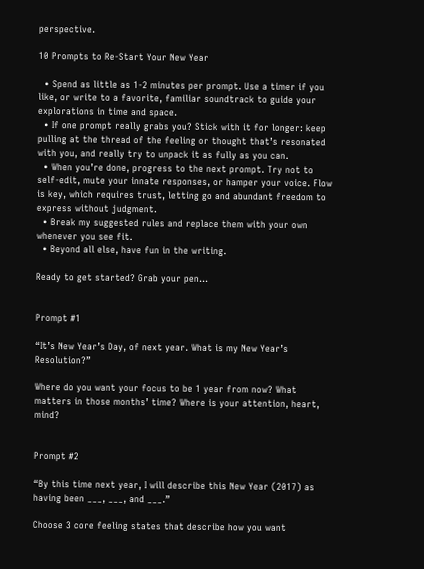perspective.

10 Prompts to Re-Start Your New Year

  • Spend as little as 1-2 minutes per prompt. Use a timer if you like, or write to a favorite, familiar soundtrack to guide your explorations in time and space.
  • If one prompt really grabs you? Stick with it for longer: keep pulling at the thread of the feeling or thought that’s resonated with you, and really try to unpack it as fully as you can.
  • When you’re done, progress to the next prompt. Try not to self-edit, mute your innate responses, or hamper your voice. Flow is key, which requires trust, letting go and abundant freedom to express without judgment.
  • Break my suggested rules and replace them with your own whenever you see fit.
  • Beyond all else, have fun in the writing.

Ready to get started? Grab your pen…


Prompt #1

“It’s New Year’s Day, of next year. What is my New Year’s Resolution?”

Where do you want your focus to be 1 year from now? What matters in those months’ time? Where is your attention, heart, mind?


Prompt #2

“By this time next year, I will describe this New Year (2017) as having been ___, ___, and ___.”

Choose 3 core feeling states that describe how you want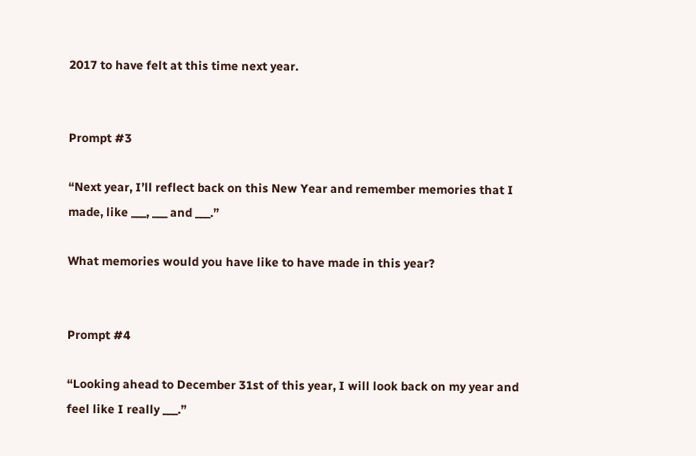2017 to have felt at this time next year.


Prompt #3

“Next year, I’ll reflect back on this New Year and remember memories that I made, like ___, ___ and ___.”

What memories would you have like to have made in this year?


Prompt #4

“Looking ahead to December 31st of this year, I will look back on my year and feel like I really ___.”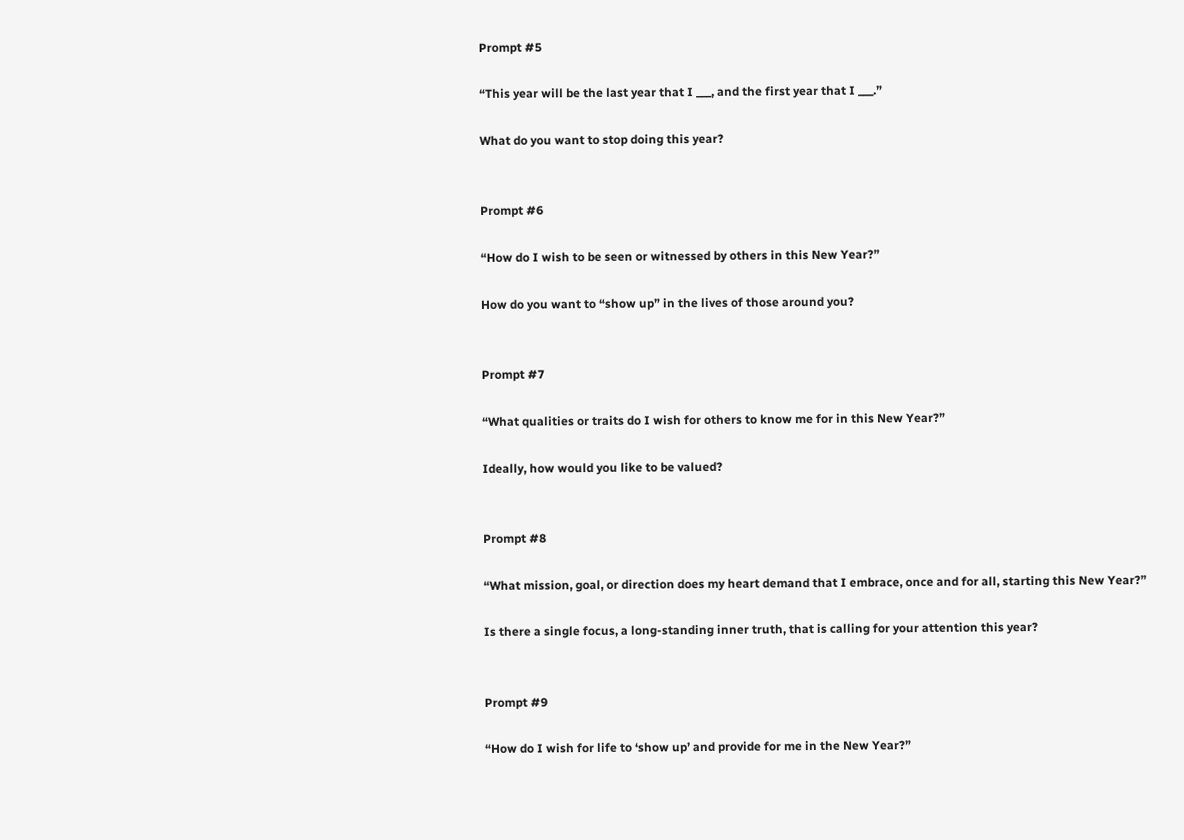Prompt #5

“This year will be the last year that I ___, and the first year that I ___.”

What do you want to stop doing this year?


Prompt #6

“How do I wish to be seen or witnessed by others in this New Year?”

How do you want to “show up” in the lives of those around you?


Prompt #7

“What qualities or traits do I wish for others to know me for in this New Year?”

Ideally, how would you like to be valued?


Prompt #8

“What mission, goal, or direction does my heart demand that I embrace, once and for all, starting this New Year?”

Is there a single focus, a long-standing inner truth, that is calling for your attention this year?


Prompt #9

“How do I wish for life to ‘show up’ and provide for me in the New Year?”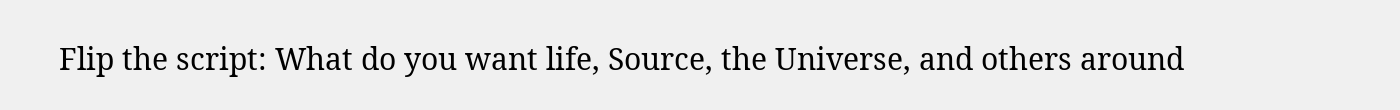Flip the script: What do you want life, Source, the Universe, and others around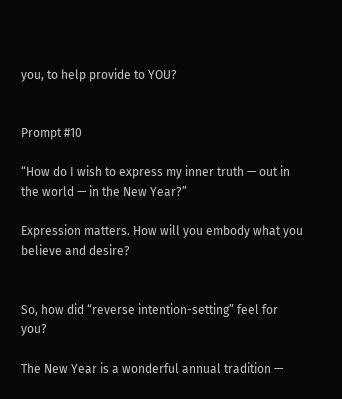you, to help provide to YOU?


Prompt #10

“How do I wish to express my inner truth — out in the world — in the New Year?”

Expression matters. How will you embody what you believe and desire?


So, how did “reverse intention-setting” feel for you?

The New Year is a wonderful annual tradition —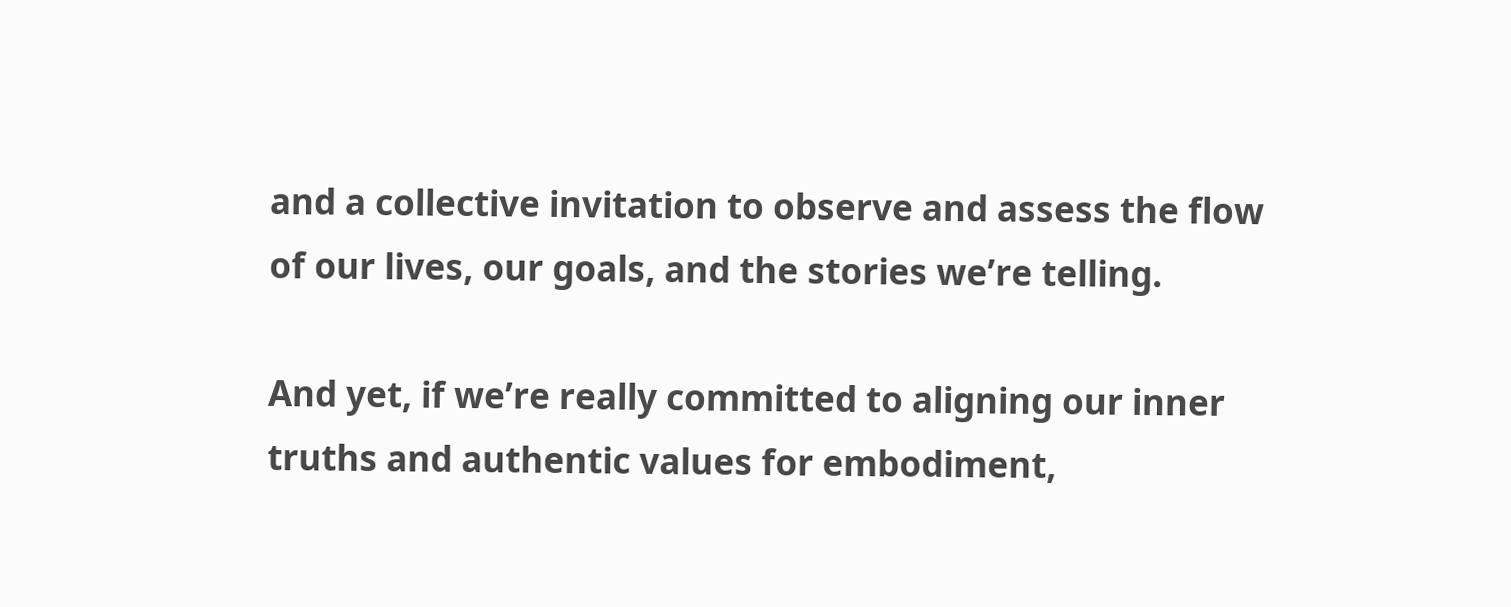and a collective invitation to observe and assess the flow of our lives, our goals, and the stories we’re telling.

And yet, if we’re really committed to aligning our inner truths and authentic values for embodiment,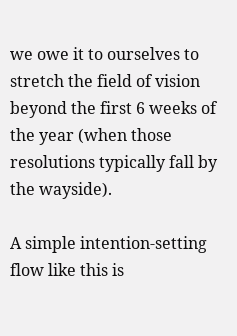we owe it to ourselves to stretch the field of vision beyond the first 6 weeks of the year (when those resolutions typically fall by the wayside).

A simple intention-setting flow like this is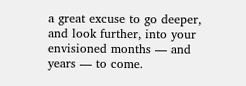a great excuse to go deeper, and look further, into your envisioned months — and years — to come.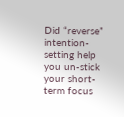Did “reverse” intention-setting help you un-stick your short-term focus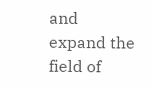and expand the field of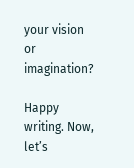your vision or imagination?

Happy writing. Now, let’s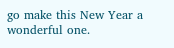go make this New Year a wonderful one.